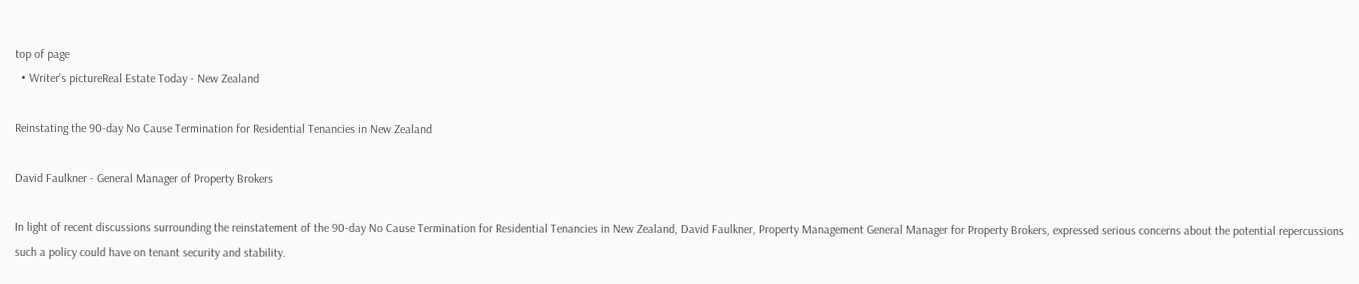top of page
  • Writer's pictureReal Estate Today - New Zealand

Reinstating the 90-day No Cause Termination for Residential Tenancies in New Zealand

David Faulkner - General Manager of Property Brokers

In light of recent discussions surrounding the reinstatement of the 90-day No Cause Termination for Residential Tenancies in New Zealand, David Faulkner, Property Management General Manager for Property Brokers, expressed serious concerns about the potential repercussions such a policy could have on tenant security and stability.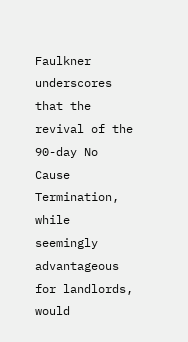Faulkner underscores that the revival of the 90-day No Cause Termination, while seemingly advantageous for landlords, would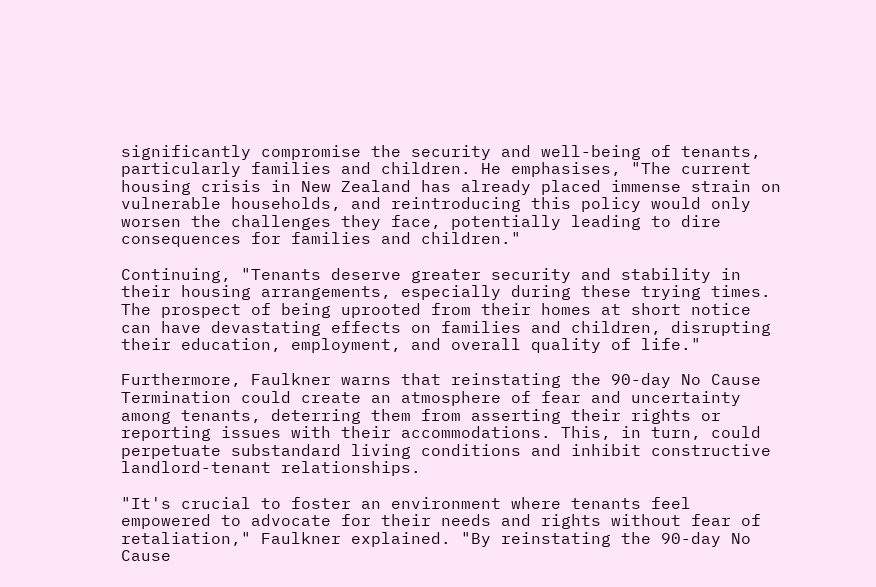significantly compromise the security and well-being of tenants, particularly families and children. He emphasises, "The current housing crisis in New Zealand has already placed immense strain on vulnerable households, and reintroducing this policy would only worsen the challenges they face, potentially leading to dire consequences for families and children."

Continuing, "Tenants deserve greater security and stability in their housing arrangements, especially during these trying times. The prospect of being uprooted from their homes at short notice can have devastating effects on families and children, disrupting their education, employment, and overall quality of life."

Furthermore, Faulkner warns that reinstating the 90-day No Cause Termination could create an atmosphere of fear and uncertainty among tenants, deterring them from asserting their rights or reporting issues with their accommodations. This, in turn, could perpetuate substandard living conditions and inhibit constructive landlord-tenant relationships.

"It's crucial to foster an environment where tenants feel empowered to advocate for their needs and rights without fear of retaliation," Faulkner explained. "By reinstating the 90-day No Cause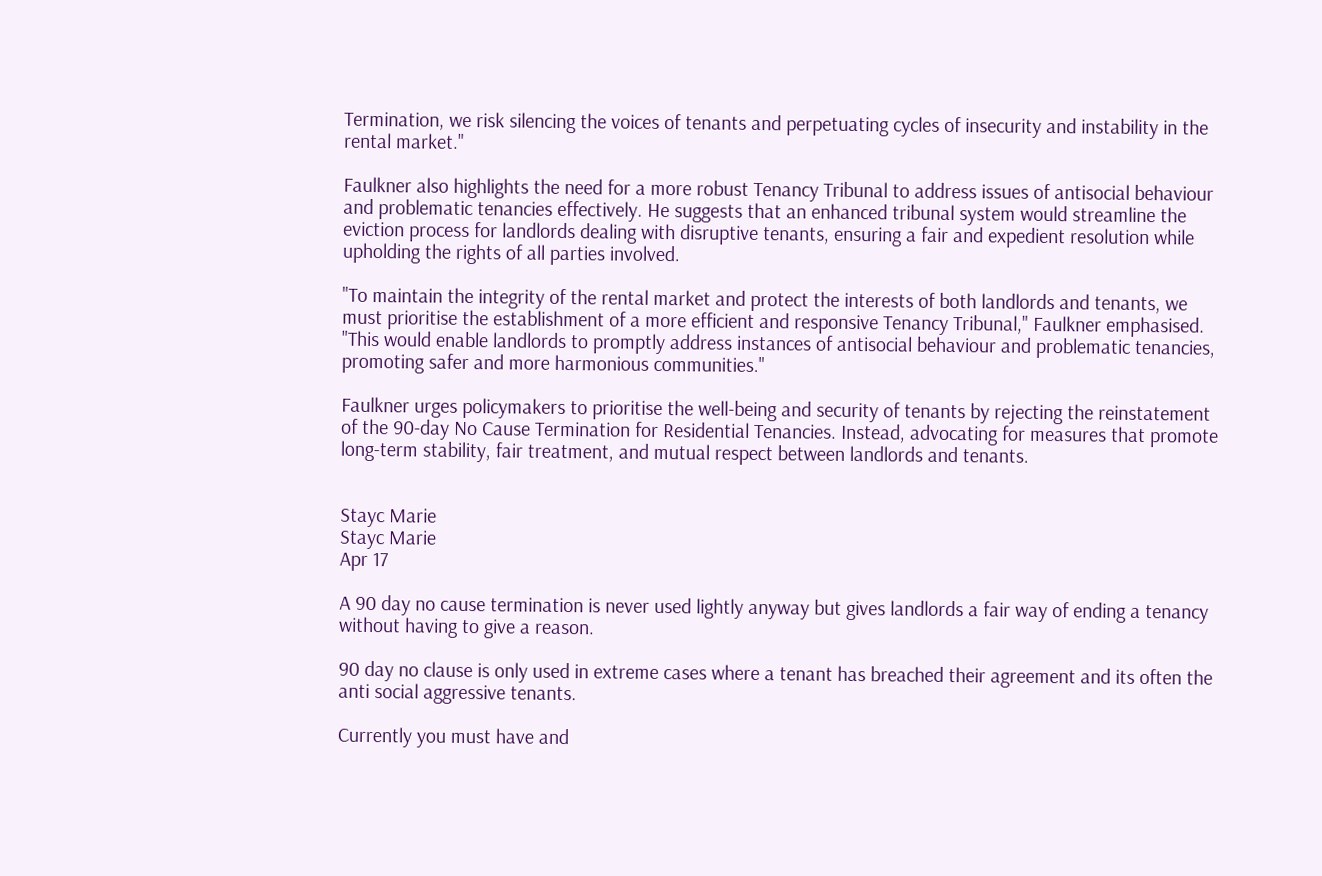Termination, we risk silencing the voices of tenants and perpetuating cycles of insecurity and instability in the rental market."

Faulkner also highlights the need for a more robust Tenancy Tribunal to address issues of antisocial behaviour and problematic tenancies effectively. He suggests that an enhanced tribunal system would streamline the eviction process for landlords dealing with disruptive tenants, ensuring a fair and expedient resolution while upholding the rights of all parties involved.

"To maintain the integrity of the rental market and protect the interests of both landlords and tenants, we must prioritise the establishment of a more efficient and responsive Tenancy Tribunal," Faulkner emphasised. "This would enable landlords to promptly address instances of antisocial behaviour and problematic tenancies, promoting safer and more harmonious communities."

Faulkner urges policymakers to prioritise the well-being and security of tenants by rejecting the reinstatement of the 90-day No Cause Termination for Residential Tenancies. Instead, advocating for measures that promote long-term stability, fair treatment, and mutual respect between landlords and tenants.


Stayc Marie
Stayc Marie
Apr 17

A 90 day no cause termination is never used lightly anyway but gives landlords a fair way of ending a tenancy without having to give a reason.

90 day no clause is only used in extreme cases where a tenant has breached their agreement and its often the anti social aggressive tenants.

Currently you must have and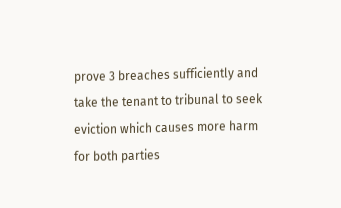prove 3 breaches sufficiently and take the tenant to tribunal to seek eviction which causes more harm for both parties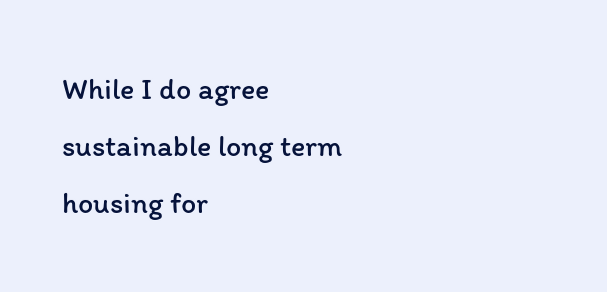While I do agree sustainable long term housing for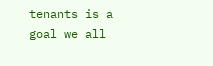tenants is a goal we all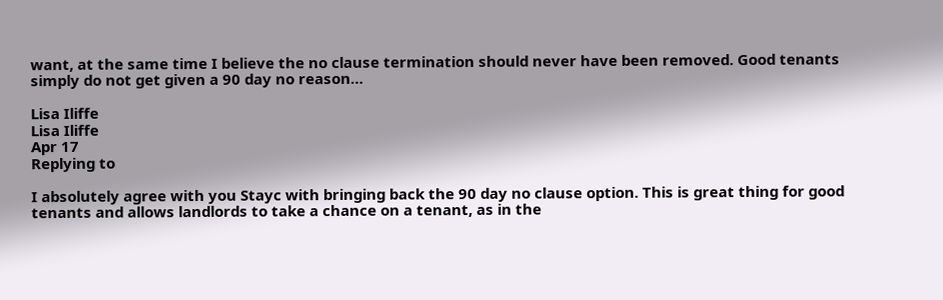want, at the same time I believe the no clause termination should never have been removed. Good tenants simply do not get given a 90 day no reason…

Lisa Iliffe
Lisa Iliffe
Apr 17
Replying to

I absolutely agree with you Stayc with bringing back the 90 day no clause option. This is great thing for good tenants and allows landlords to take a chance on a tenant, as in the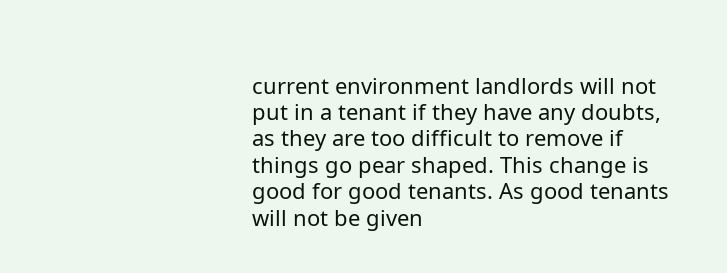current environment landlords will not put in a tenant if they have any doubts, as they are too difficult to remove if things go pear shaped. This change is good for good tenants. As good tenants will not be given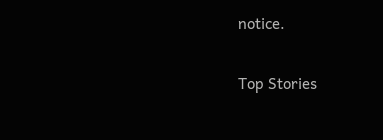notice.


Top Stories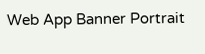Web App Banner Portrait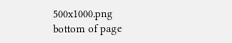500x1000.png
bottom of page